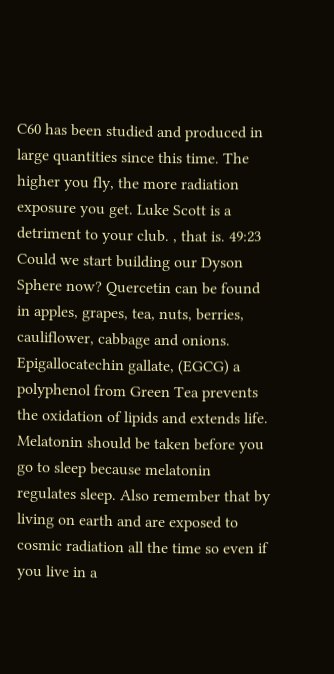C60 has been studied and produced in large quantities since this time. The higher you fly, the more radiation exposure you get. Luke Scott is a detriment to your club. , that is. 49:23 Could we start building our Dyson Sphere now? Quercetin can be found in apples, grapes, tea, nuts, berries, cauliflower, cabbage and onions. Epigallocatechin gallate, (EGCG) a polyphenol from Green Tea prevents the oxidation of lipids and extends life. Melatonin should be taken before you go to sleep because melatonin regulates sleep. Also remember that by living on earth and are exposed to cosmic radiation all the time so even if you live in a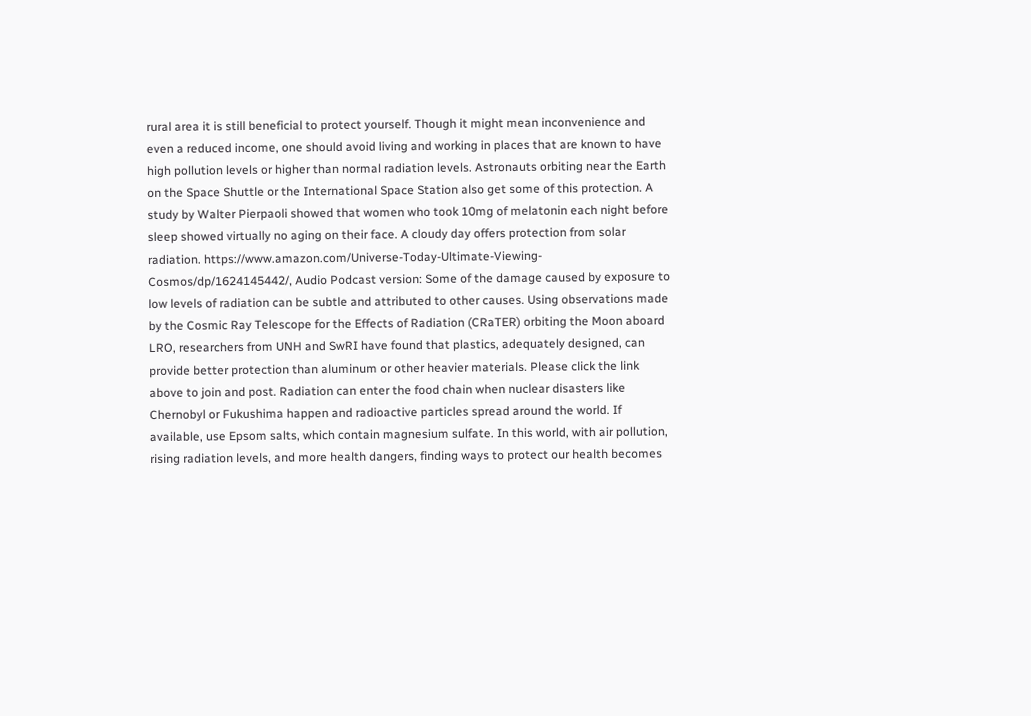rural area it is still beneficial to protect yourself. Though it might mean inconvenience and even a reduced income, one should avoid living and working in places that are known to have high pollution levels or higher than normal radiation levels. Astronauts orbiting near the Earth on the Space Shuttle or the International Space Station also get some of this protection. A study by Walter Pierpaoli showed that women who took 10mg of melatonin each night before sleep showed virtually no aging on their face. A cloudy day offers protection from solar radiation. https://www.amazon.com/Universe-Today-Ultimate-Viewing-Cosmos/dp/1624145442/, Audio Podcast version: Some of the damage caused by exposure to low levels of radiation can be subtle and attributed to other causes. Using observations made by the Cosmic Ray Telescope for the Effects of Radiation (CRaTER) orbiting the Moon aboard LRO, researchers from UNH and SwRI have found that plastics, adequately designed, can provide better protection than aluminum or other heavier materials. Please click the link above to join and post. Radiation can enter the food chain when nuclear disasters like Chernobyl or Fukushima happen and radioactive particles spread around the world. If available, use Epsom salts, which contain magnesium sulfate. In this world, with air pollution, rising radiation levels, and more health dangers, finding ways to protect our health becomes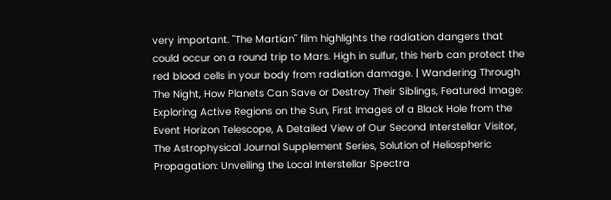very important. "The Martian" film highlights the radiation dangers that could occur on a round trip to Mars. High in sulfur, this herb can protect the red blood cells in your body from radiation damage. | Wandering Through The Night, How Planets Can Save or Destroy Their Siblings, Featured Image: Exploring Active Regions on the Sun, First Images of a Black Hole from the Event Horizon Telescope, A Detailed View of Our Second Interstellar Visitor, The Astrophysical Journal Supplement Series, Solution of Heliospheric Propagation: Unveiling the Local Interstellar Spectra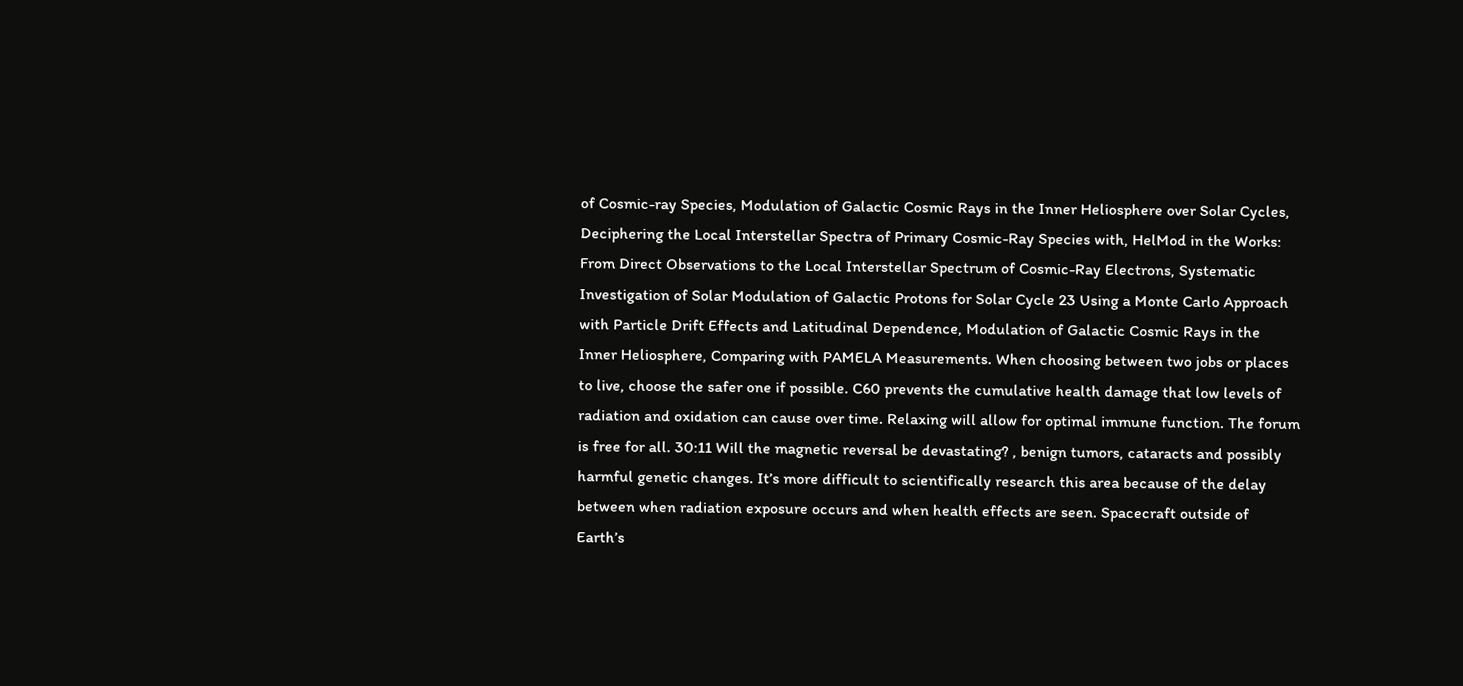of Cosmic-ray Species, Modulation of Galactic Cosmic Rays in the Inner Heliosphere over Solar Cycles, Deciphering the Local Interstellar Spectra of Primary Cosmic-Ray Species with, HelMod in the Works: From Direct Observations to the Local Interstellar Spectrum of Cosmic-Ray Electrons, Systematic Investigation of Solar Modulation of Galactic Protons for Solar Cycle 23 Using a Monte Carlo Approach with Particle Drift Effects and Latitudinal Dependence, Modulation of Galactic Cosmic Rays in the Inner Heliosphere, Comparing with PAMELA Measurements. When choosing between two jobs or places to live, choose the safer one if possible. C60 prevents the cumulative health damage that low levels of radiation and oxidation can cause over time. Relaxing will allow for optimal immune function. The forum is free for all. 30:11 Will the magnetic reversal be devastating? , benign tumors, cataracts and possibly harmful genetic changes. It’s more difficult to scientifically research this area because of the delay between when radiation exposure occurs and when health effects are seen. Spacecraft outside of Earth’s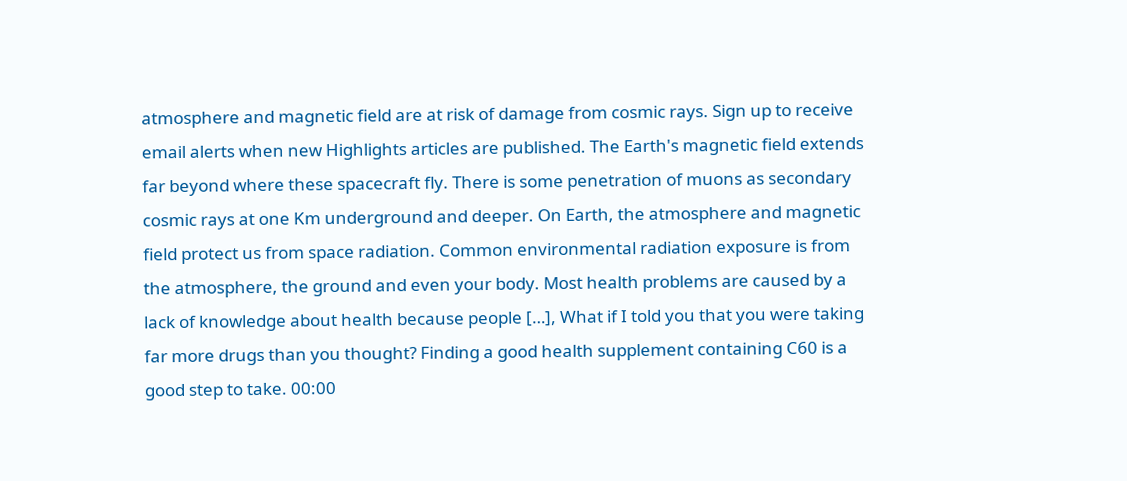atmosphere and magnetic field are at risk of damage from cosmic rays. Sign up to receive email alerts when new Highlights articles are published. The Earth's magnetic field extends far beyond where these spacecraft fly. There is some penetration of muons as secondary cosmic rays at one Km underground and deeper. On Earth, the atmosphere and magnetic field protect us from space radiation. Common environmental radiation exposure is from the atmosphere, the ground and even your body. Most health problems are caused by a lack of knowledge about health because people […], What if I told you that you were taking far more drugs than you thought? Finding a good health supplement containing C60 is a good step to take. 00:00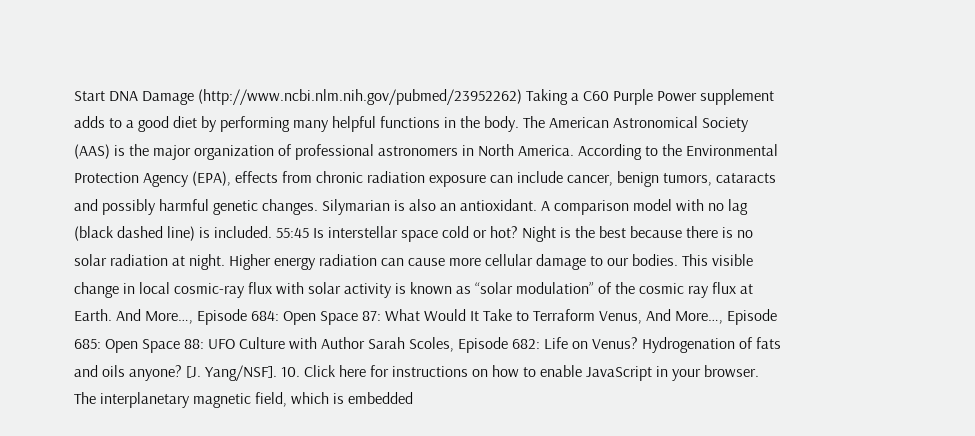Start DNA Damage (http://www.ncbi.nlm.nih.gov/pubmed/23952262) Taking a C60 Purple Power supplement adds to a good diet by performing many helpful functions in the body. The American Astronomical Society (AAS) is the major organization of professional astronomers in North America. According to the Environmental Protection Agency (EPA), effects from chronic radiation exposure can include cancer, benign tumors, cataracts and possibly harmful genetic changes. Silymarian is also an antioxidant. A comparison model with no lag (black dashed line) is included. 55:45 Is interstellar space cold or hot? Night is the best because there is no solar radiation at night. Higher energy radiation can cause more cellular damage to our bodies. This visible change in local cosmic-ray flux with solar activity is known as “solar modulation” of the cosmic ray flux at Earth. And More…, Episode 684: Open Space 87: What Would It Take to Terraform Venus, And More…, Episode 685: Open Space 88: UFO Culture with Author Sarah Scoles, Episode 682: Life on Venus? Hydrogenation of fats and oils anyone? [J. Yang/NSF]. 10. Click here for instructions on how to enable JavaScript in your browser. The interplanetary magnetic field, which is embedded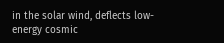in the solar wind, deflects low-energy cosmic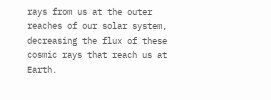rays from us at the outer reaches of our solar system, decreasing the flux of these cosmic rays that reach us at Earth.